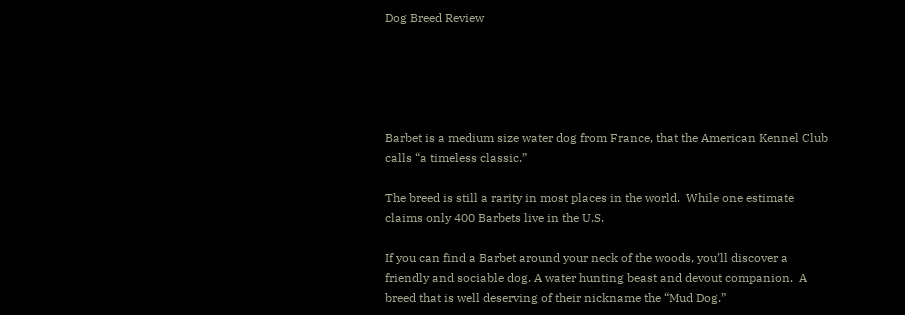Dog Breed Review





Barbet is a medium size water dog from France, that the American Kennel Club calls “a timeless classic.”

The breed is still a rarity in most places in the world.  While one estimate claims only 400 Barbets live in the U.S.

If you can find a Barbet around your neck of the woods, you’ll discover a friendly and sociable dog. A water hunting beast and devout companion.  A breed that is well deserving of their nickname the “Mud Dog.”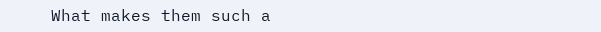What makes them such a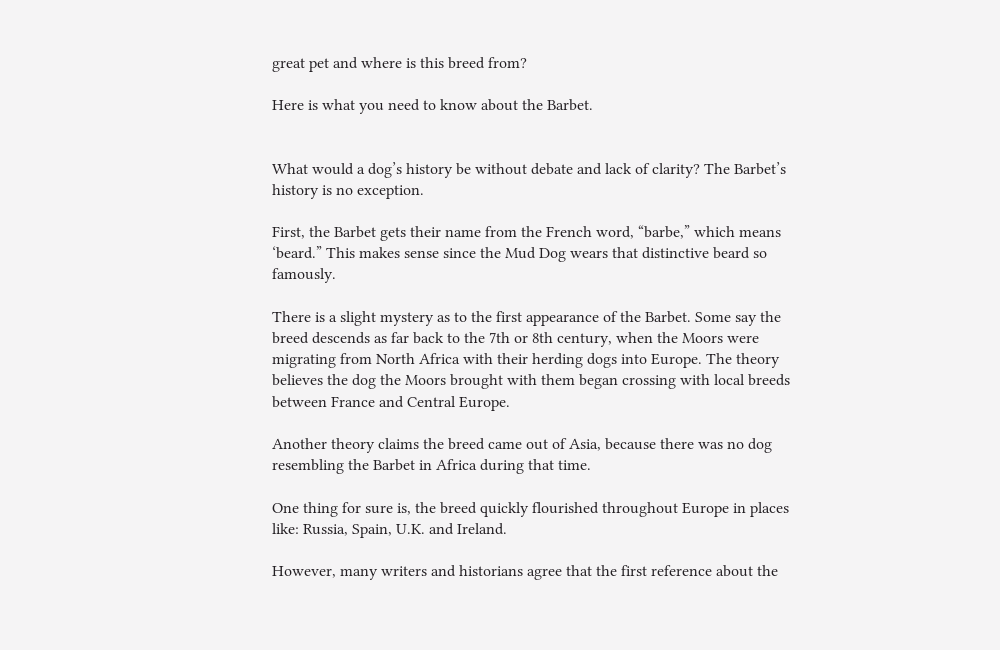great pet and where is this breed from?

Here is what you need to know about the Barbet.


What would a dog’s history be without debate and lack of clarity? The Barbet’s history is no exception.

First, the Barbet gets their name from the French word, “barbe,” which means ‘beard.” This makes sense since the Mud Dog wears that distinctive beard so famously.

There is a slight mystery as to the first appearance of the Barbet. Some say the breed descends as far back to the 7th or 8th century, when the Moors were migrating from North Africa with their herding dogs into Europe. The theory believes the dog the Moors brought with them began crossing with local breeds between France and Central Europe.

Another theory claims the breed came out of Asia, because there was no dog resembling the Barbet in Africa during that time.

One thing for sure is, the breed quickly flourished throughout Europe in places like: Russia, Spain, U.K. and Ireland.

However, many writers and historians agree that the first reference about the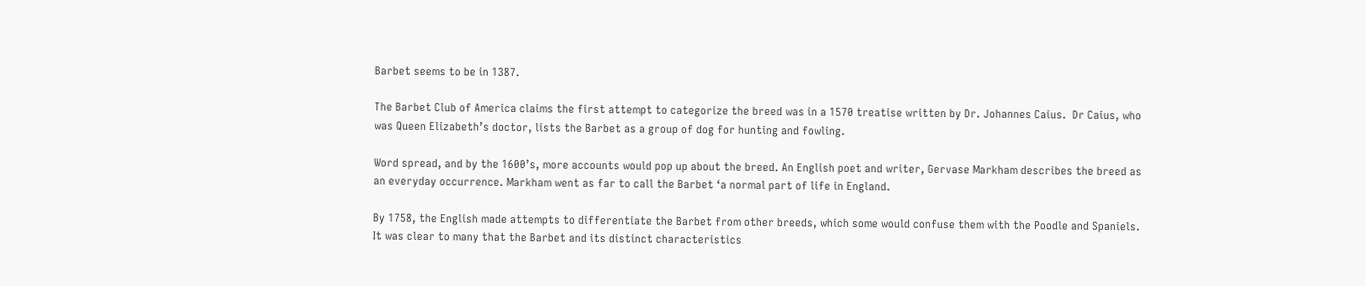Barbet seems to be in 1387.

The Barbet Club of America claims the first attempt to categorize the breed was in a 1570 treatise written by Dr. Johannes Caius.  Dr Caius, who was Queen Elizabeth’s doctor, lists the Barbet as a group of dog for hunting and fowling.

Word spread, and by the 1600’s, more accounts would pop up about the breed. An English poet and writer, Gervase Markham describes the breed as an everyday occurrence. Markham went as far to call the Barbet ‘a normal part of life in England.

By 1758, the English made attempts to differentiate the Barbet from other breeds, which some would confuse them with the Poodle and Spaniels. It was clear to many that the Barbet and its distinct characteristics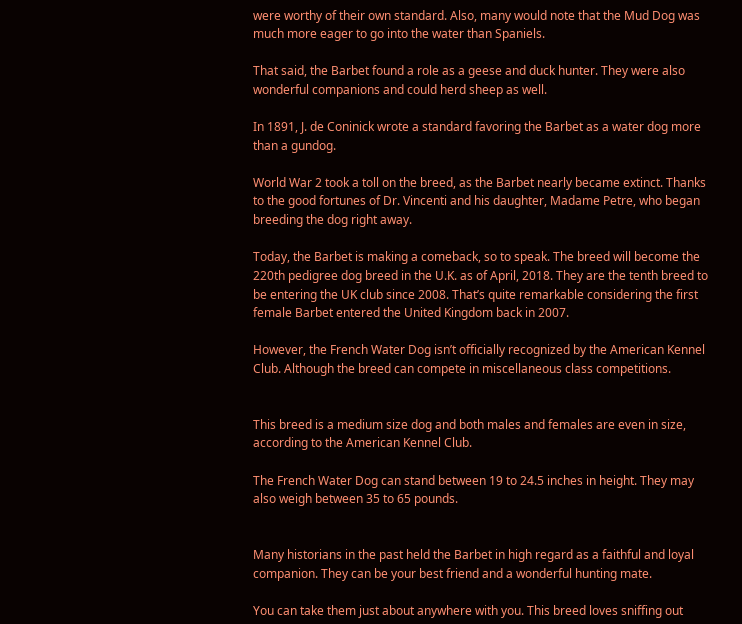were worthy of their own standard. Also, many would note that the Mud Dog was much more eager to go into the water than Spaniels.

That said, the Barbet found a role as a geese and duck hunter. They were also wonderful companions and could herd sheep as well.

In 1891, J. de Coninick wrote a standard favoring the Barbet as a water dog more than a gundog.

World War 2 took a toll on the breed, as the Barbet nearly became extinct. Thanks to the good fortunes of Dr. Vincenti and his daughter, Madame Petre, who began breeding the dog right away.

Today, the Barbet is making a comeback, so to speak. The breed will become the 220th pedigree dog breed in the U.K. as of April, 2018. They are the tenth breed to be entering the UK club since 2008. That’s quite remarkable considering the first female Barbet entered the United Kingdom back in 2007.

However, the French Water Dog isn’t officially recognized by the American Kennel Club. Although the breed can compete in miscellaneous class competitions.


This breed is a medium size dog and both males and females are even in size, according to the American Kennel Club.

The French Water Dog can stand between 19 to 24.5 inches in height. They may also weigh between 35 to 65 pounds.


Many historians in the past held the Barbet in high regard as a faithful and loyal companion. They can be your best friend and a wonderful hunting mate.

You can take them just about anywhere with you. This breed loves sniffing out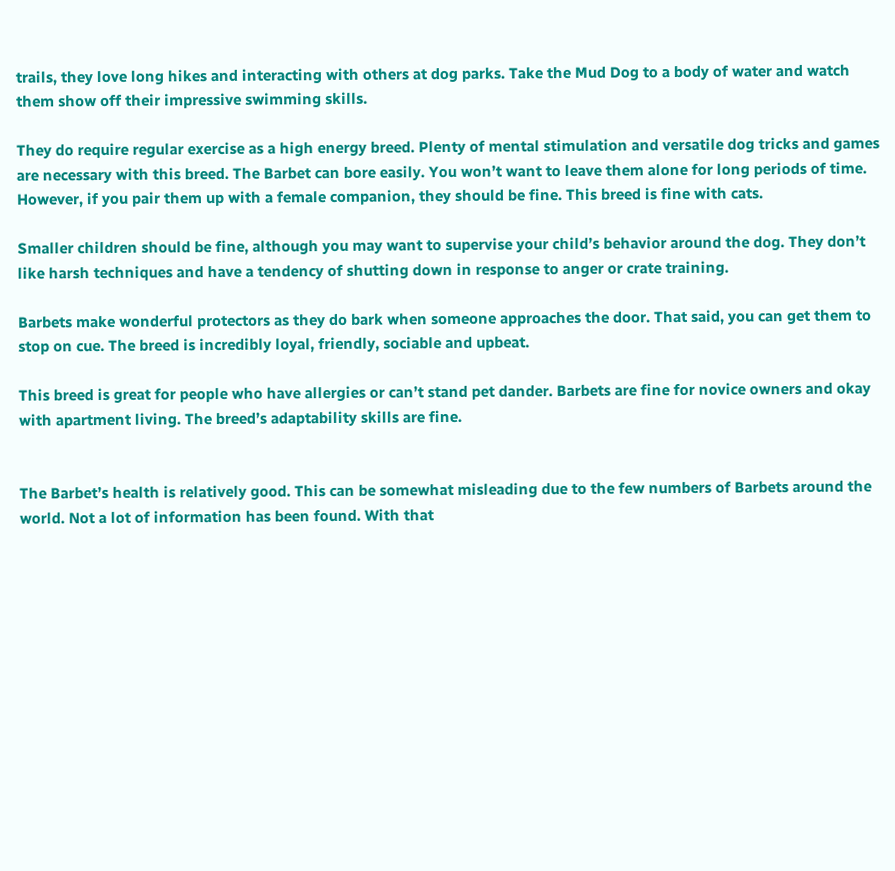trails, they love long hikes and interacting with others at dog parks. Take the Mud Dog to a body of water and watch them show off their impressive swimming skills.

They do require regular exercise as a high energy breed. Plenty of mental stimulation and versatile dog tricks and games are necessary with this breed. The Barbet can bore easily. You won’t want to leave them alone for long periods of time. However, if you pair them up with a female companion, they should be fine. This breed is fine with cats.

Smaller children should be fine, although you may want to supervise your child’s behavior around the dog. They don’t like harsh techniques and have a tendency of shutting down in response to anger or crate training.

Barbets make wonderful protectors as they do bark when someone approaches the door. That said, you can get them to stop on cue. The breed is incredibly loyal, friendly, sociable and upbeat.

This breed is great for people who have allergies or can’t stand pet dander. Barbets are fine for novice owners and okay with apartment living. The breed’s adaptability skills are fine.


The Barbet’s health is relatively good. This can be somewhat misleading due to the few numbers of Barbets around the world. Not a lot of information has been found. With that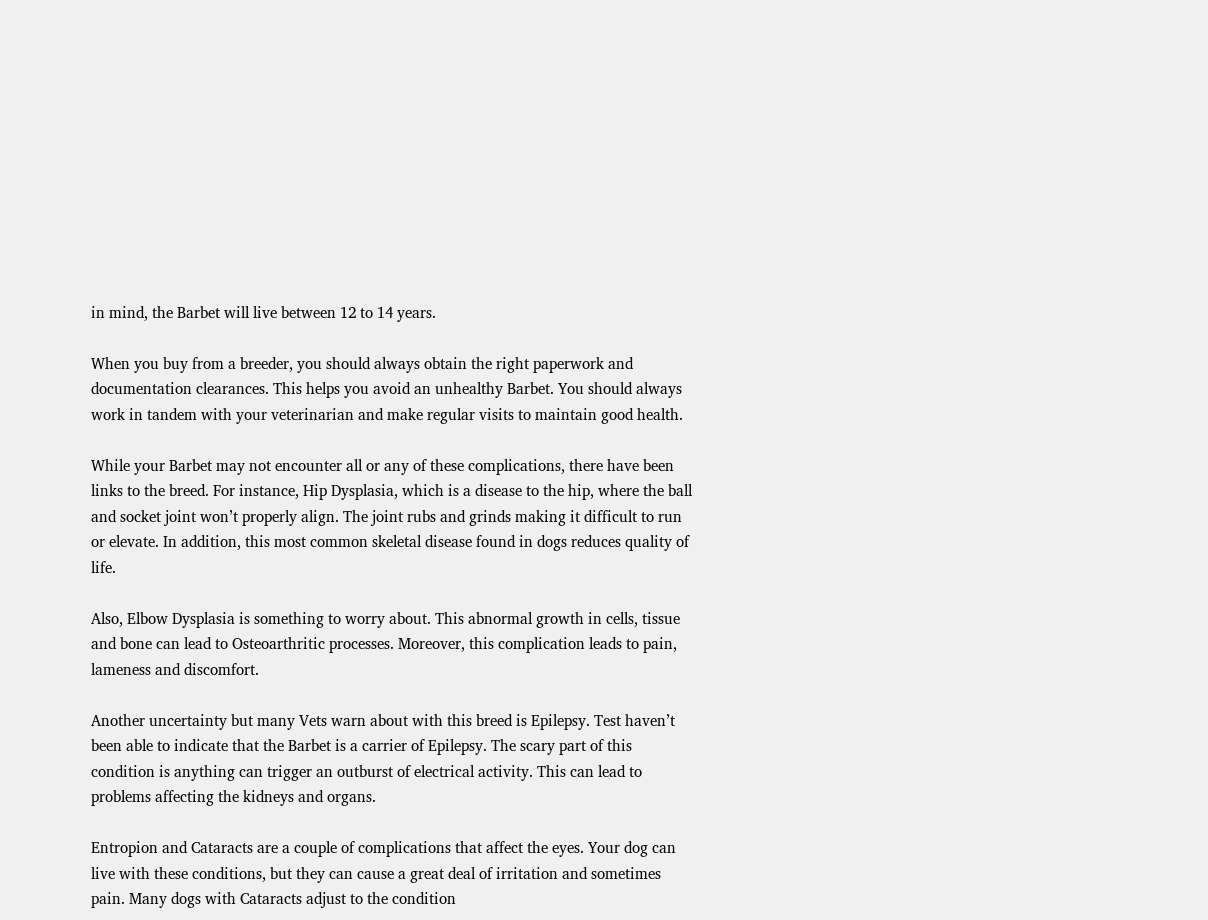in mind, the Barbet will live between 12 to 14 years.

When you buy from a breeder, you should always obtain the right paperwork and documentation clearances. This helps you avoid an unhealthy Barbet. You should always work in tandem with your veterinarian and make regular visits to maintain good health.

While your Barbet may not encounter all or any of these complications, there have been links to the breed. For instance, Hip Dysplasia, which is a disease to the hip, where the ball and socket joint won’t properly align. The joint rubs and grinds making it difficult to run or elevate. In addition, this most common skeletal disease found in dogs reduces quality of life.

Also, Elbow Dysplasia is something to worry about. This abnormal growth in cells, tissue and bone can lead to Osteoarthritic processes. Moreover, this complication leads to pain, lameness and discomfort.

Another uncertainty but many Vets warn about with this breed is Epilepsy. Test haven’t been able to indicate that the Barbet is a carrier of Epilepsy. The scary part of this condition is anything can trigger an outburst of electrical activity. This can lead to problems affecting the kidneys and organs.

Entropion and Cataracts are a couple of complications that affect the eyes. Your dog can live with these conditions, but they can cause a great deal of irritation and sometimes pain. Many dogs with Cataracts adjust to the condition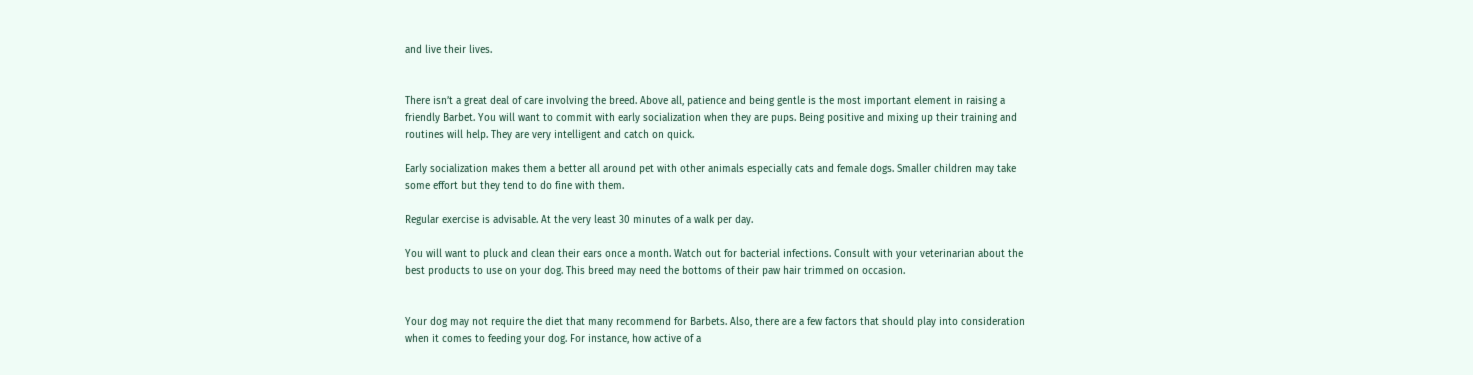and live their lives.


There isn’t a great deal of care involving the breed. Above all, patience and being gentle is the most important element in raising a friendly Barbet. You will want to commit with early socialization when they are pups. Being positive and mixing up their training and routines will help. They are very intelligent and catch on quick.

Early socialization makes them a better all around pet with other animals especially cats and female dogs. Smaller children may take some effort but they tend to do fine with them.

Regular exercise is advisable. At the very least 30 minutes of a walk per day.

You will want to pluck and clean their ears once a month. Watch out for bacterial infections. Consult with your veterinarian about the best products to use on your dog. This breed may need the bottoms of their paw hair trimmed on occasion.


Your dog may not require the diet that many recommend for Barbets. Also, there are a few factors that should play into consideration when it comes to feeding your dog. For instance, how active of a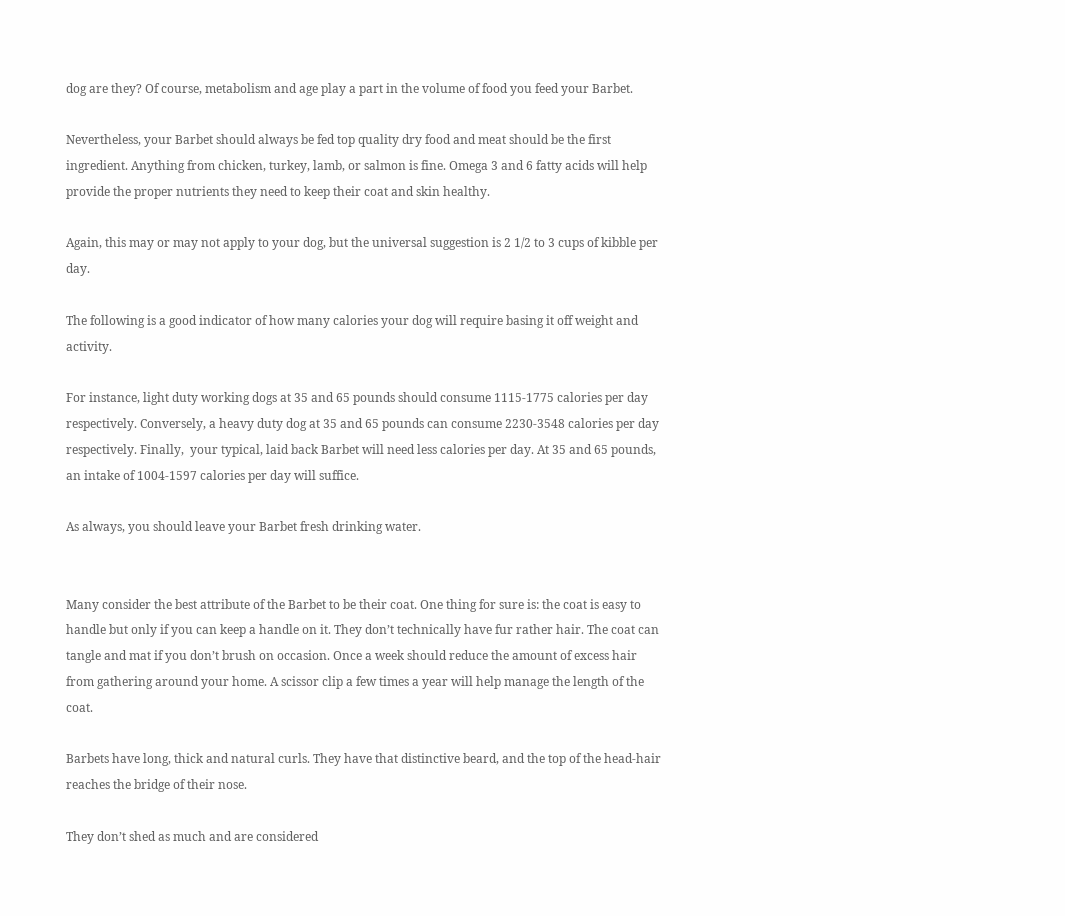dog are they? Of course, metabolism and age play a part in the volume of food you feed your Barbet.

Nevertheless, your Barbet should always be fed top quality dry food and meat should be the first ingredient. Anything from chicken, turkey, lamb, or salmon is fine. Omega 3 and 6 fatty acids will help provide the proper nutrients they need to keep their coat and skin healthy.

Again, this may or may not apply to your dog, but the universal suggestion is 2 1/2 to 3 cups of kibble per day.

The following is a good indicator of how many calories your dog will require basing it off weight and activity.

For instance, light duty working dogs at 35 and 65 pounds should consume 1115-1775 calories per day respectively. Conversely, a heavy duty dog at 35 and 65 pounds can consume 2230-3548 calories per day respectively. Finally,  your typical, laid back Barbet will need less calories per day. At 35 and 65 pounds, an intake of 1004-1597 calories per day will suffice.

As always, you should leave your Barbet fresh drinking water.


Many consider the best attribute of the Barbet to be their coat. One thing for sure is: the coat is easy to handle but only if you can keep a handle on it. They don’t technically have fur rather hair. The coat can tangle and mat if you don’t brush on occasion. Once a week should reduce the amount of excess hair from gathering around your home. A scissor clip a few times a year will help manage the length of the coat.

Barbets have long, thick and natural curls. They have that distinctive beard, and the top of the head-hair reaches the bridge of their nose.

They don’t shed as much and are considered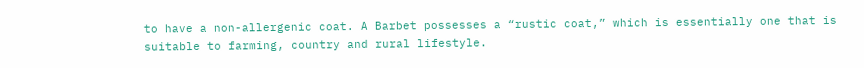to have a non-allergenic coat. A Barbet possesses a “rustic coat,” which is essentially one that is suitable to farming, country and rural lifestyle.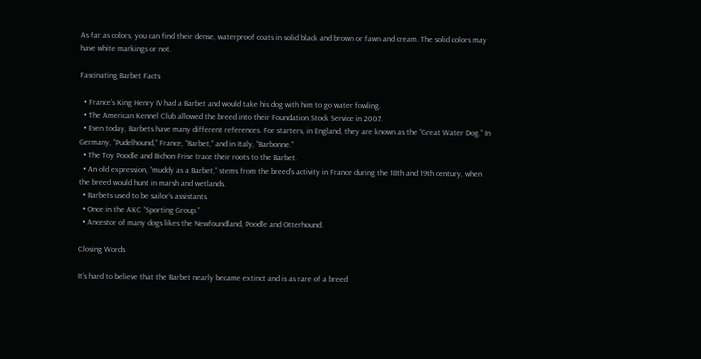As far as colors, you can find their dense, waterproof coats in solid black and brown or fawn and cream. The solid colors may have white markings or not.

Fascinating Barbet Facts

  • France’s King Henry IV had a Barbet and would take his dog with him to go water fowling.
  • The American Kennel Club allowed the breed into their Foundation Stock Service in 2007.
  • Even today, Barbets have many different references. For starters, in England, they are known as the “Great Water Dog.” In Germany, “Pudelhound,” France, “Barbet,” and in Italy, “Barbonne.”
  • The Toy Poodle and Bichon Frise trace their roots to the Barbet.
  • An old expression, “muddy as a Barbet,” stems from the breed’s activity in France during the 18th and 19th century, when the breed would hunt in marsh and wetlands.
  • Barbets used to be sailor’s assistants.
  • Once in the AKC “Sporting Group.”
  • Ancestor of many dogs likes the Newfoundland, Poodle and Otterhound.

Closing Words

It’s hard to believe that the Barbet nearly became extinct and is as rare of a breed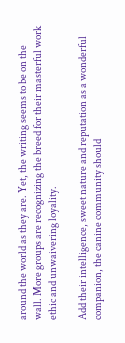around the world as they are. Yet, the writing seems to be on the wall. More groups are recognizing the breed for their masterful work ethic and unwaivering loyality.

Add their intelligence, sweet nature and reputation as a wonderful companion, the canine community should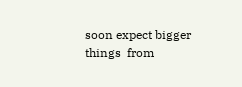soon expect bigger things  from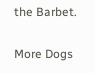the Barbet.

More Dogs